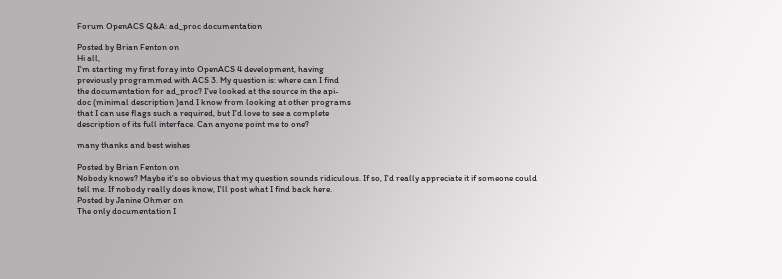Forum OpenACS Q&A: ad_proc documentation

Posted by Brian Fenton on
Hi all,
I'm starting my first foray into OpenACS 4 development, having
previously programmed with ACS 3. My question is: where can I find
the documentation for ad_proc? I've looked at the source in the api-
doc (minimal description )and I know from looking at other programs
that I can use flags such a required, but I'd love to see a complete
description of its full interface. Can anyone point me to one?

many thanks and best wishes

Posted by Brian Fenton on
Nobody knows? Maybe it's so obvious that my question sounds ridiculous. If so, I'd really appreciate it if someone could tell me. If nobody really does know, I'll post what I find back here.
Posted by Janine Ohmer on
The only documentation I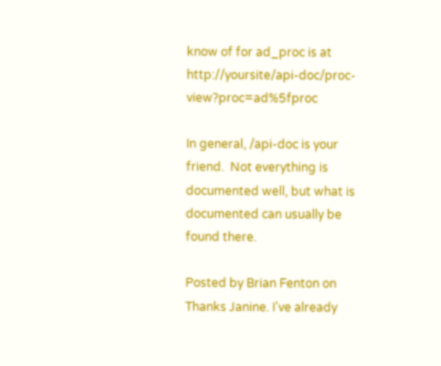know of for ad_proc is at http://yoursite/api-doc/proc-view?proc=ad%5fproc

In general, /api-doc is your friend.  Not everything is documented well, but what is documented can usually be found there.

Posted by Brian Fenton on
Thanks Janine. I've already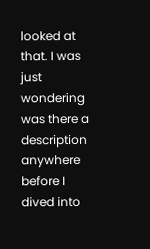looked at that. I was just wondering was there a description anywhere before I dived into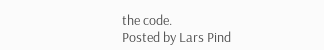the code.
Posted by Lars Pind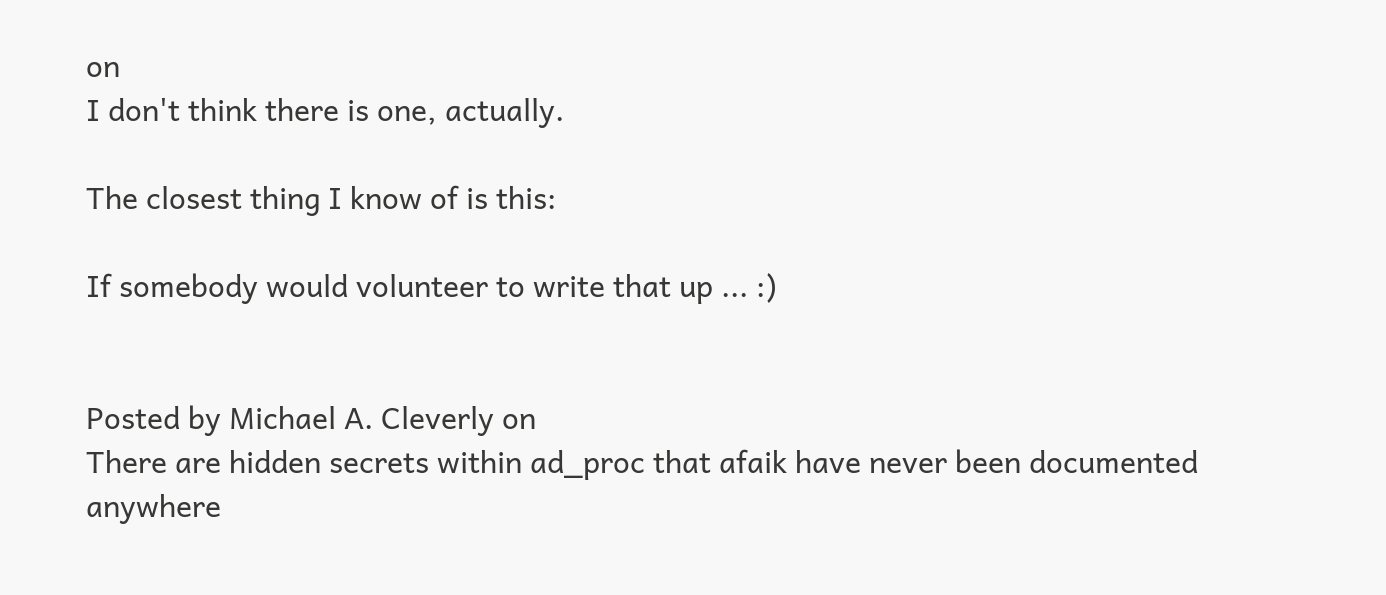on
I don't think there is one, actually.

The closest thing I know of is this:

If somebody would volunteer to write that up ... :)


Posted by Michael A. Cleverly on
There are hidden secrets within ad_proc that afaik have never been documented anywhere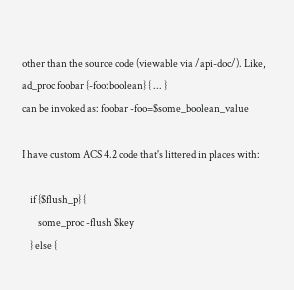other than the source code (viewable via /api-doc/). Like,
ad_proc foobar {-foo:boolean} { ... }
can be invoked as: foobar -foo=$some_boolean_value

I have custom ACS 4.2 code that's littered in places with:

    if {$flush_p} {
        some_proc -flush $key
    } else {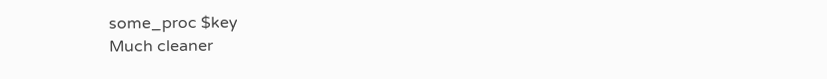some_proc $key
Much cleaner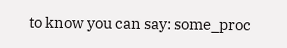to know you can say: some_proc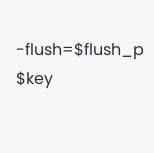-flush=$flush_p $key